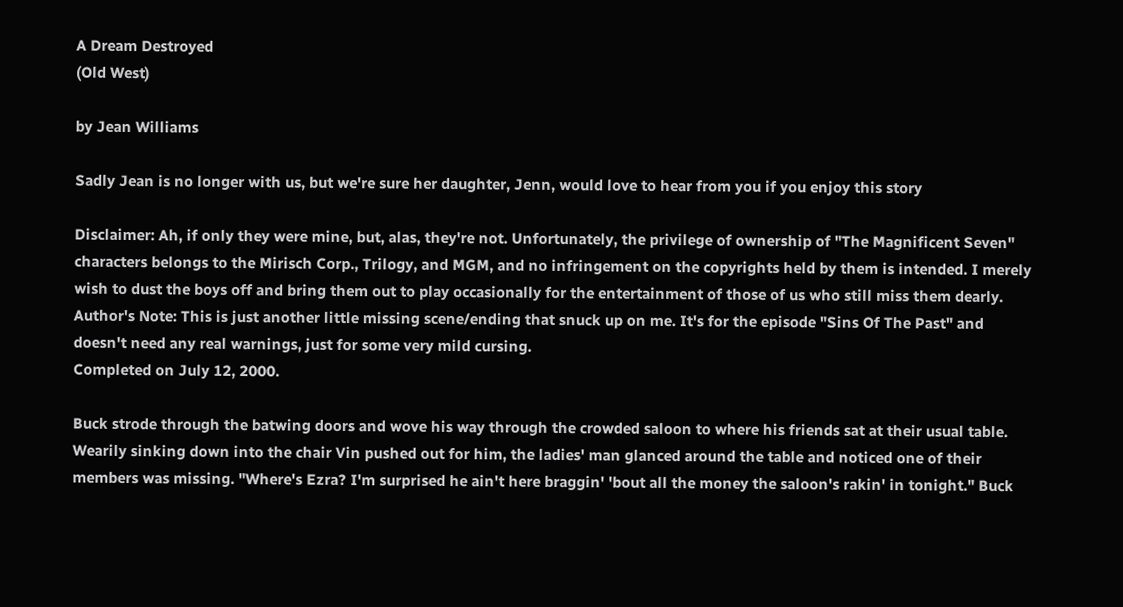A Dream Destroyed
(Old West)

by Jean Williams

Sadly Jean is no longer with us, but we're sure her daughter, Jenn, would love to hear from you if you enjoy this story

Disclaimer: Ah, if only they were mine, but, alas, they're not. Unfortunately, the privilege of ownership of "The Magnificent Seven" characters belongs to the Mirisch Corp., Trilogy, and MGM, and no infringement on the copyrights held by them is intended. I merely wish to dust the boys off and bring them out to play occasionally for the entertainment of those of us who still miss them dearly.
Author's Note: This is just another little missing scene/ending that snuck up on me. It's for the episode "Sins Of The Past" and doesn't need any real warnings, just for some very mild cursing.
Completed on July 12, 2000.

Buck strode through the batwing doors and wove his way through the crowded saloon to where his friends sat at their usual table. Wearily sinking down into the chair Vin pushed out for him, the ladies' man glanced around the table and noticed one of their members was missing. "Where's Ezra? I'm surprised he ain't here braggin' 'bout all the money the saloon's rakin' in tonight." Buck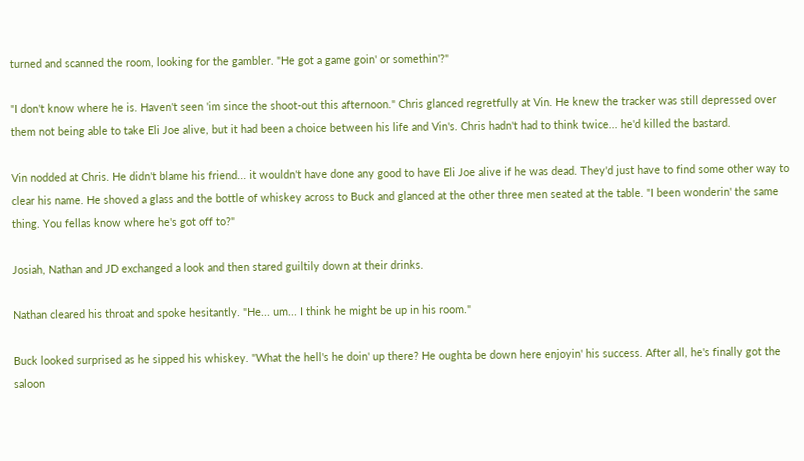turned and scanned the room, looking for the gambler. "He got a game goin' or somethin'?"

"I don't know where he is. Haven't seen 'im since the shoot-out this afternoon." Chris glanced regretfully at Vin. He knew the tracker was still depressed over them not being able to take Eli Joe alive, but it had been a choice between his life and Vin's. Chris hadn't had to think twice... he'd killed the bastard.

Vin nodded at Chris. He didn't blame his friend... it wouldn't have done any good to have Eli Joe alive if he was dead. They'd just have to find some other way to clear his name. He shoved a glass and the bottle of whiskey across to Buck and glanced at the other three men seated at the table. "I been wonderin' the same thing. You fellas know where he's got off to?"

Josiah, Nathan and JD exchanged a look and then stared guiltily down at their drinks.

Nathan cleared his throat and spoke hesitantly. "He... um... I think he might be up in his room."

Buck looked surprised as he sipped his whiskey. "What the hell's he doin' up there? He oughta be down here enjoyin' his success. After all, he's finally got the saloon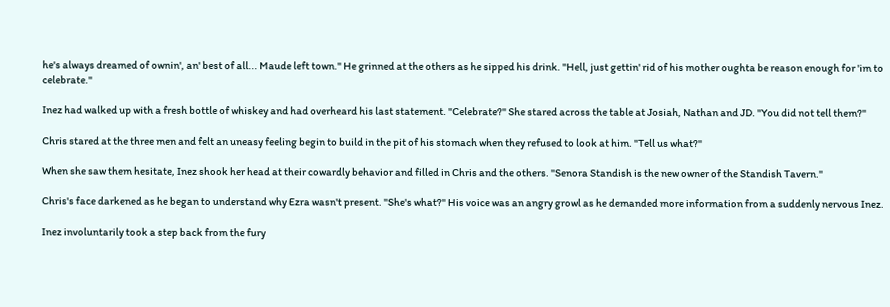he's always dreamed of ownin', an' best of all... Maude left town." He grinned at the others as he sipped his drink. "Hell, just gettin' rid of his mother oughta be reason enough for 'im to celebrate."

Inez had walked up with a fresh bottle of whiskey and had overheard his last statement. "Celebrate?" She stared across the table at Josiah, Nathan and JD. "You did not tell them?"

Chris stared at the three men and felt an uneasy feeling begin to build in the pit of his stomach when they refused to look at him. "Tell us what?"

When she saw them hesitate, Inez shook her head at their cowardly behavior and filled in Chris and the others. "Senora Standish is the new owner of the Standish Tavern."

Chris's face darkened as he began to understand why Ezra wasn't present. "She's what?" His voice was an angry growl as he demanded more information from a suddenly nervous Inez.

Inez involuntarily took a step back from the fury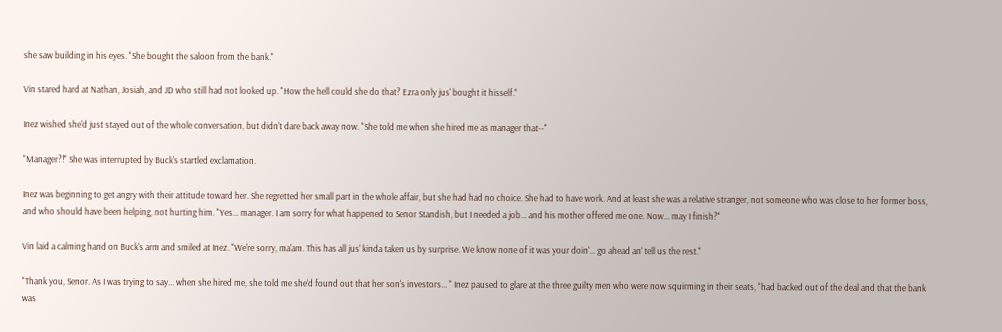she saw building in his eyes. "She bought the saloon from the bank."

Vin stared hard at Nathan, Josiah, and JD who still had not looked up. "How the hell could she do that? Ezra only jus' bought it hisself."

Inez wished she'd just stayed out of the whole conversation, but didn't dare back away now. "She told me when she hired me as manager that--"

"Manager?!" She was interrupted by Buck's startled exclamation.

Inez was beginning to get angry with their attitude toward her. She regretted her small part in the whole affair, but she had had no choice. She had to have work. And at least she was a relative stranger, not someone who was close to her former boss, and who should have been helping, not hurting him. "Yes... manager. I am sorry for what happened to Senor Standish, but I needed a job... and his mother offered me one. Now... may I finish?"

Vin laid a calming hand on Buck's arm and smiled at Inez. "We're sorry, ma'am. This has all jus' kinda taken us by surprise. We know none of it was your doin'... go ahead an' tell us the rest."

"Thank you, Senor. As I was trying to say... when she hired me, she told me she'd found out that her son's investors... " Inez paused to glare at the three guilty men who were now squirming in their seats, "had backed out of the deal and that the bank was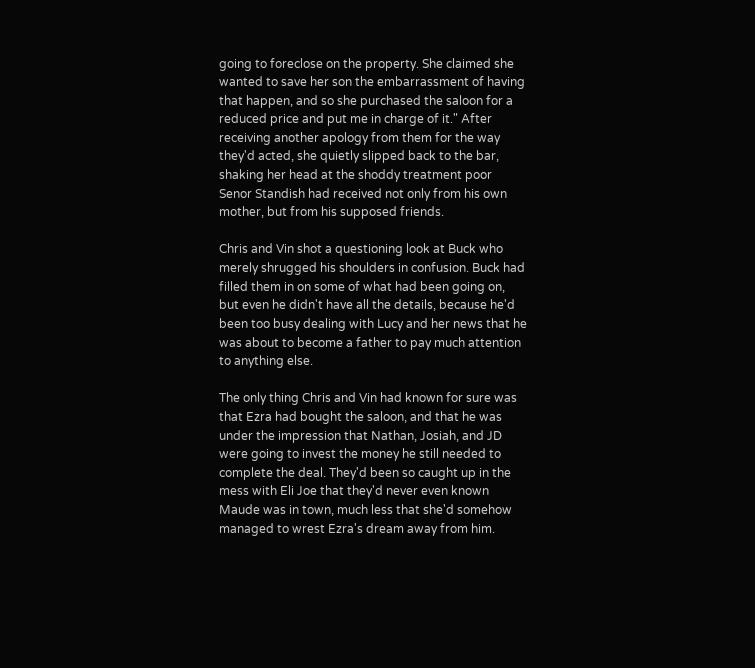going to foreclose on the property. She claimed she wanted to save her son the embarrassment of having that happen, and so she purchased the saloon for a reduced price and put me in charge of it." After receiving another apology from them for the way they'd acted, she quietly slipped back to the bar, shaking her head at the shoddy treatment poor Senor Standish had received not only from his own mother, but from his supposed friends.

Chris and Vin shot a questioning look at Buck who merely shrugged his shoulders in confusion. Buck had filled them in on some of what had been going on, but even he didn't have all the details, because he'd been too busy dealing with Lucy and her news that he was about to become a father to pay much attention to anything else.

The only thing Chris and Vin had known for sure was that Ezra had bought the saloon, and that he was under the impression that Nathan, Josiah, and JD were going to invest the money he still needed to complete the deal. They'd been so caught up in the mess with Eli Joe that they'd never even known Maude was in town, much less that she'd somehow managed to wrest Ezra's dream away from him.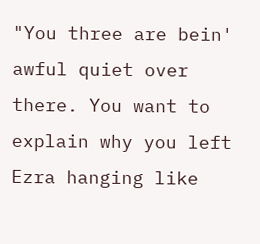"You three are bein' awful quiet over there. You want to explain why you left Ezra hanging like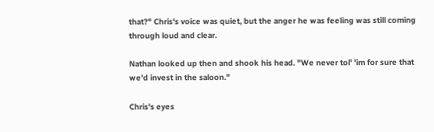that?" Chris's voice was quiet, but the anger he was feeling was still coming through loud and clear.

Nathan looked up then and shook his head. "We never tol' 'im for sure that we'd invest in the saloon."

Chris's eyes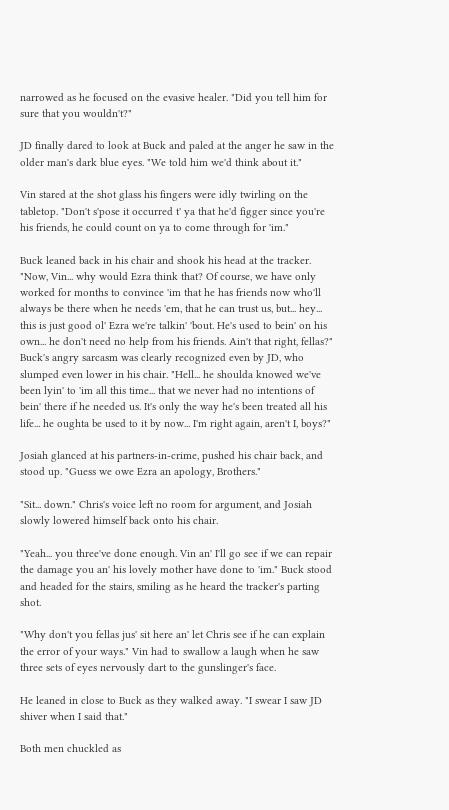narrowed as he focused on the evasive healer. "Did you tell him for sure that you wouldn't?"

JD finally dared to look at Buck and paled at the anger he saw in the older man's dark blue eyes. "We told him we'd think about it."

Vin stared at the shot glass his fingers were idly twirling on the tabletop. "Don't s'pose it occurred t' ya that he'd figger since you're his friends, he could count on ya to come through for 'im."

Buck leaned back in his chair and shook his head at the tracker. "Now, Vin... why would Ezra think that? Of course, we have only worked for months to convince 'im that he has friends now who'll always be there when he needs 'em, that he can trust us, but... hey... this is just good ol' Ezra we're talkin' 'bout. He's used to bein' on his own... he don't need no help from his friends. Ain't that right, fellas?" Buck's angry sarcasm was clearly recognized even by JD, who slumped even lower in his chair. "Hell... he shoulda knowed we've been lyin' to 'im all this time... that we never had no intentions of bein' there if he needed us. It's only the way he's been treated all his life... he oughta be used to it by now... I'm right again, aren't I, boys?"

Josiah glanced at his partners-in-crime, pushed his chair back, and stood up. "Guess we owe Ezra an apology, Brothers."

"Sit... down." Chris's voice left no room for argument, and Josiah slowly lowered himself back onto his chair.

"Yeah... you three've done enough. Vin an' I'll go see if we can repair the damage you an' his lovely mother have done to 'im." Buck stood and headed for the stairs, smiling as he heard the tracker's parting shot.

"Why don't you fellas jus' sit here an' let Chris see if he can explain the error of your ways." Vin had to swallow a laugh when he saw three sets of eyes nervously dart to the gunslinger's face.

He leaned in close to Buck as they walked away. "I swear I saw JD shiver when I said that."

Both men chuckled as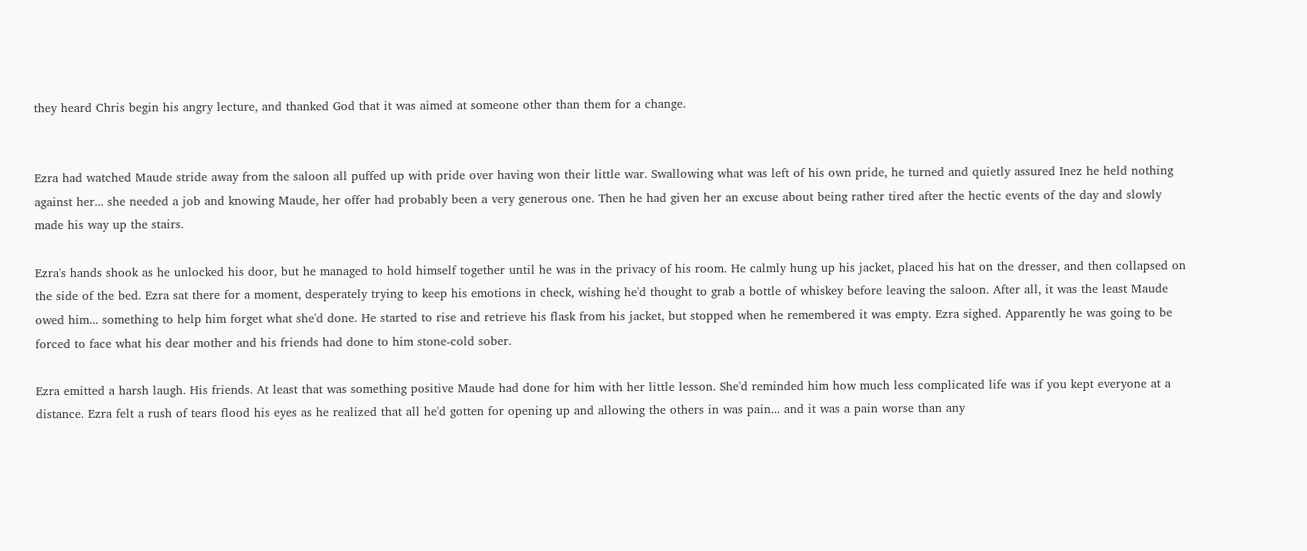they heard Chris begin his angry lecture, and thanked God that it was aimed at someone other than them for a change.


Ezra had watched Maude stride away from the saloon all puffed up with pride over having won their little war. Swallowing what was left of his own pride, he turned and quietly assured Inez he held nothing against her... she needed a job and knowing Maude, her offer had probably been a very generous one. Then he had given her an excuse about being rather tired after the hectic events of the day and slowly made his way up the stairs.

Ezra's hands shook as he unlocked his door, but he managed to hold himself together until he was in the privacy of his room. He calmly hung up his jacket, placed his hat on the dresser, and then collapsed on the side of the bed. Ezra sat there for a moment, desperately trying to keep his emotions in check, wishing he'd thought to grab a bottle of whiskey before leaving the saloon. After all, it was the least Maude owed him... something to help him forget what she'd done. He started to rise and retrieve his flask from his jacket, but stopped when he remembered it was empty. Ezra sighed. Apparently he was going to be forced to face what his dear mother and his friends had done to him stone-cold sober.

Ezra emitted a harsh laugh. His friends. At least that was something positive Maude had done for him with her little lesson. She'd reminded him how much less complicated life was if you kept everyone at a distance. Ezra felt a rush of tears flood his eyes as he realized that all he'd gotten for opening up and allowing the others in was pain... and it was a pain worse than any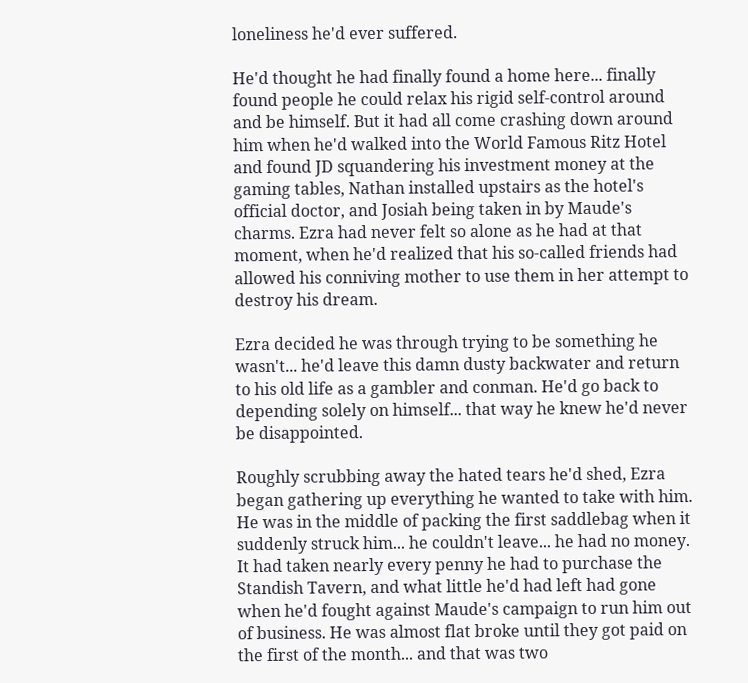loneliness he'd ever suffered.

He'd thought he had finally found a home here... finally found people he could relax his rigid self-control around and be himself. But it had all come crashing down around him when he'd walked into the World Famous Ritz Hotel and found JD squandering his investment money at the gaming tables, Nathan installed upstairs as the hotel's official doctor, and Josiah being taken in by Maude's charms. Ezra had never felt so alone as he had at that moment, when he'd realized that his so-called friends had allowed his conniving mother to use them in her attempt to destroy his dream.

Ezra decided he was through trying to be something he wasn't... he'd leave this damn dusty backwater and return to his old life as a gambler and conman. He'd go back to depending solely on himself... that way he knew he'd never be disappointed.

Roughly scrubbing away the hated tears he'd shed, Ezra began gathering up everything he wanted to take with him. He was in the middle of packing the first saddlebag when it suddenly struck him... he couldn't leave... he had no money. It had taken nearly every penny he had to purchase the Standish Tavern, and what little he'd had left had gone when he'd fought against Maude's campaign to run him out of business. He was almost flat broke until they got paid on the first of the month... and that was two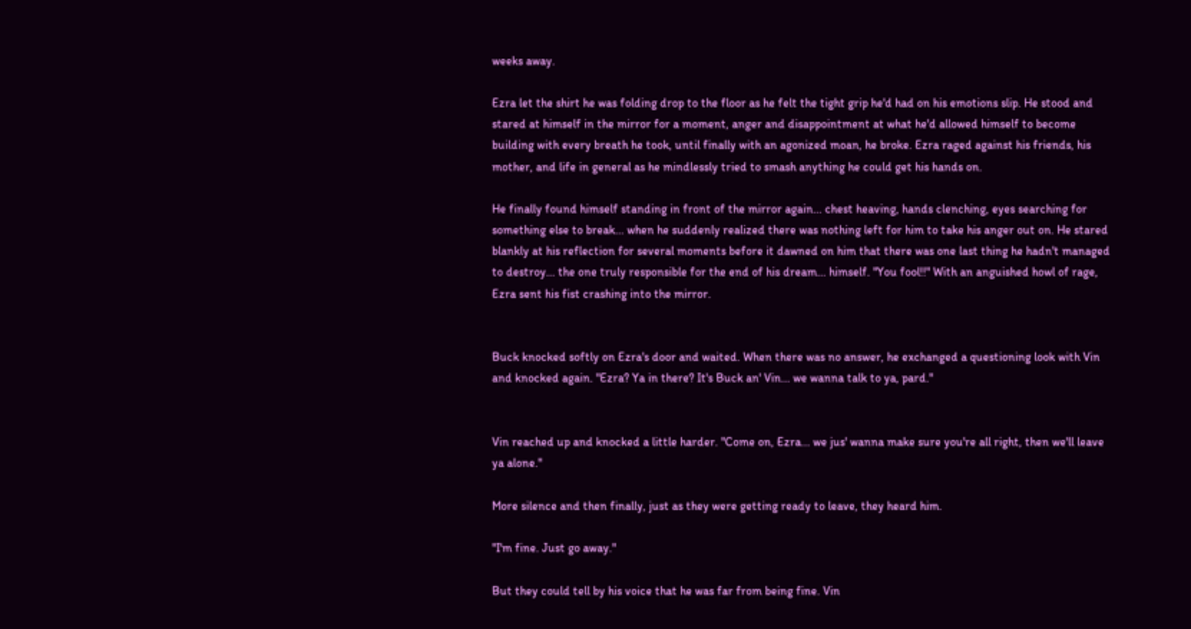weeks away.

Ezra let the shirt he was folding drop to the floor as he felt the tight grip he'd had on his emotions slip. He stood and stared at himself in the mirror for a moment, anger and disappointment at what he'd allowed himself to become building with every breath he took, until finally with an agonized moan, he broke. Ezra raged against his friends, his mother, and life in general as he mindlessly tried to smash anything he could get his hands on.

He finally found himself standing in front of the mirror again... chest heaving, hands clenching, eyes searching for something else to break... when he suddenly realized there was nothing left for him to take his anger out on. He stared blankly at his reflection for several moments before it dawned on him that there was one last thing he hadn't managed to destroy... the one truly responsible for the end of his dream... himself. "You fool!!" With an anguished howl of rage, Ezra sent his fist crashing into the mirror.


Buck knocked softly on Ezra's door and waited. When there was no answer, he exchanged a questioning look with Vin and knocked again. "Ezra? Ya in there? It's Buck an' Vin... we wanna talk to ya, pard."


Vin reached up and knocked a little harder. "Come on, Ezra... we jus' wanna make sure you're all right, then we'll leave ya alone."

More silence and then finally, just as they were getting ready to leave, they heard him.

"I'm fine. Just go away."

But they could tell by his voice that he was far from being fine. Vin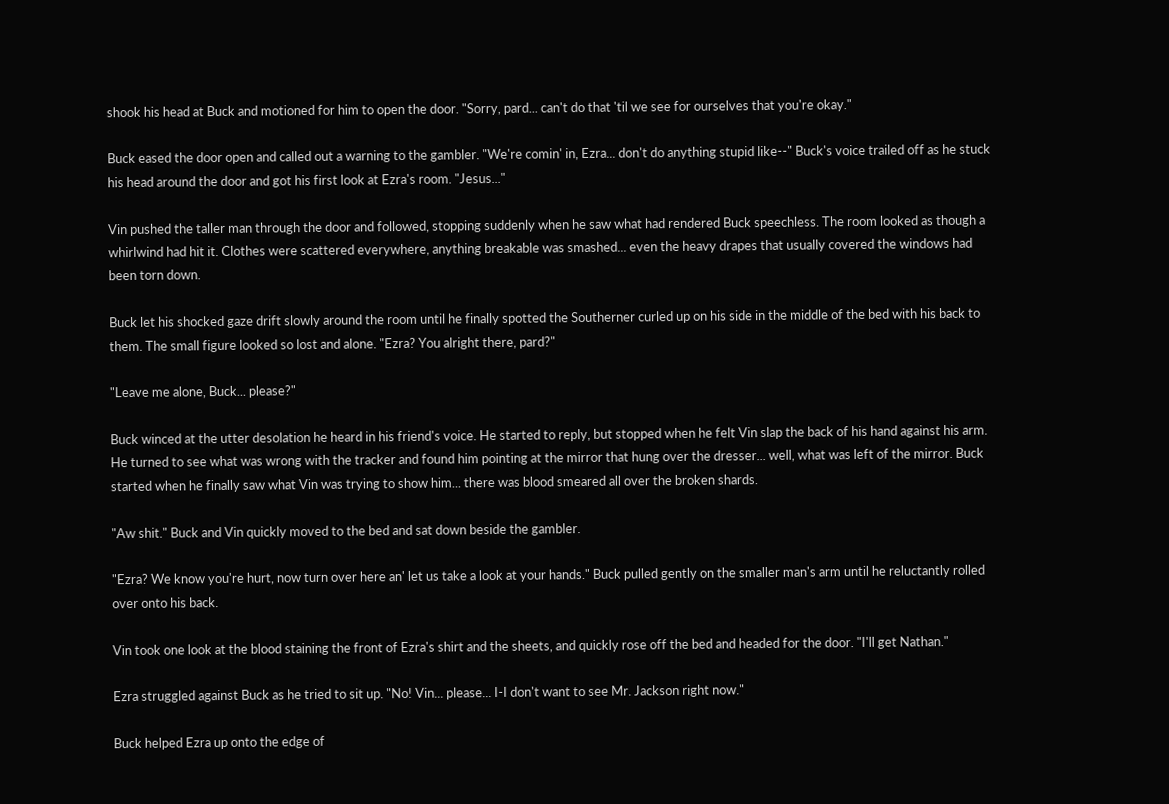shook his head at Buck and motioned for him to open the door. "Sorry, pard... can't do that 'til we see for ourselves that you're okay."

Buck eased the door open and called out a warning to the gambler. "We're comin' in, Ezra... don't do anything stupid like--" Buck's voice trailed off as he stuck his head around the door and got his first look at Ezra's room. "Jesus..."

Vin pushed the taller man through the door and followed, stopping suddenly when he saw what had rendered Buck speechless. The room looked as though a whirlwind had hit it. Clothes were scattered everywhere, anything breakable was smashed... even the heavy drapes that usually covered the windows had been torn down.

Buck let his shocked gaze drift slowly around the room until he finally spotted the Southerner curled up on his side in the middle of the bed with his back to them. The small figure looked so lost and alone. "Ezra? You alright there, pard?"

"Leave me alone, Buck... please?"

Buck winced at the utter desolation he heard in his friend's voice. He started to reply, but stopped when he felt Vin slap the back of his hand against his arm. He turned to see what was wrong with the tracker and found him pointing at the mirror that hung over the dresser... well, what was left of the mirror. Buck started when he finally saw what Vin was trying to show him... there was blood smeared all over the broken shards.

"Aw shit." Buck and Vin quickly moved to the bed and sat down beside the gambler.

"Ezra? We know you're hurt, now turn over here an' let us take a look at your hands." Buck pulled gently on the smaller man's arm until he reluctantly rolled over onto his back.

Vin took one look at the blood staining the front of Ezra's shirt and the sheets, and quickly rose off the bed and headed for the door. "I'll get Nathan."

Ezra struggled against Buck as he tried to sit up. "No! Vin... please... I-I don't want to see Mr. Jackson right now."

Buck helped Ezra up onto the edge of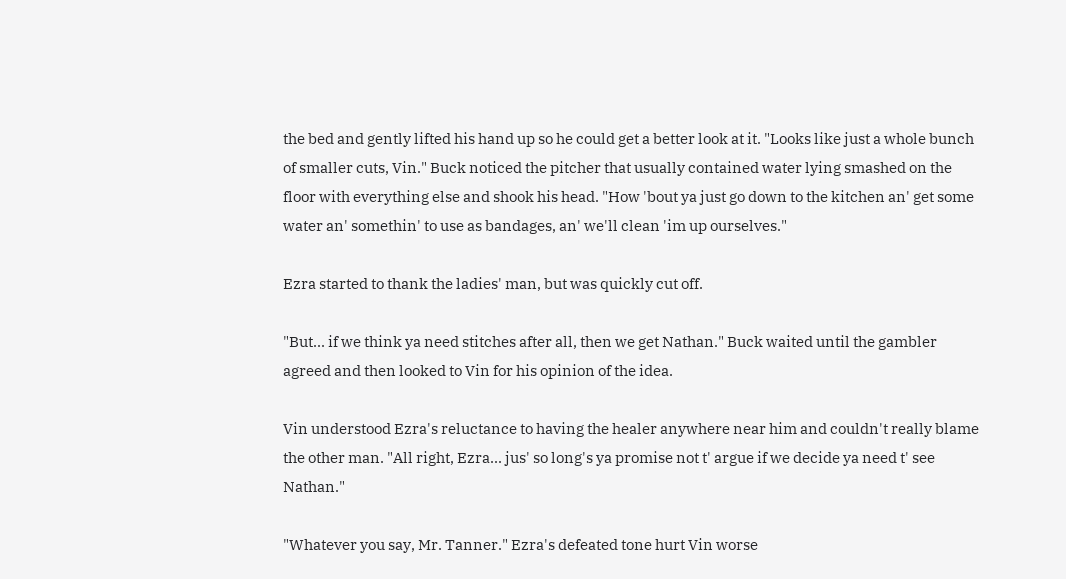the bed and gently lifted his hand up so he could get a better look at it. "Looks like just a whole bunch of smaller cuts, Vin." Buck noticed the pitcher that usually contained water lying smashed on the floor with everything else and shook his head. "How 'bout ya just go down to the kitchen an' get some water an' somethin' to use as bandages, an' we'll clean 'im up ourselves."

Ezra started to thank the ladies' man, but was quickly cut off.

"But... if we think ya need stitches after all, then we get Nathan." Buck waited until the gambler agreed and then looked to Vin for his opinion of the idea.

Vin understood Ezra's reluctance to having the healer anywhere near him and couldn't really blame the other man. "All right, Ezra... jus' so long's ya promise not t' argue if we decide ya need t' see Nathan."

"Whatever you say, Mr. Tanner." Ezra's defeated tone hurt Vin worse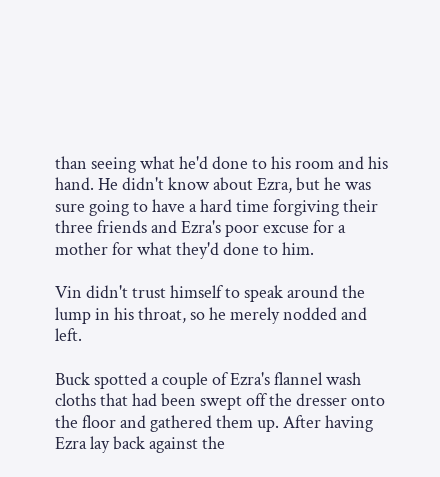than seeing what he'd done to his room and his hand. He didn't know about Ezra, but he was sure going to have a hard time forgiving their three friends and Ezra's poor excuse for a mother for what they'd done to him.

Vin didn't trust himself to speak around the lump in his throat, so he merely nodded and left.

Buck spotted a couple of Ezra's flannel wash cloths that had been swept off the dresser onto the floor and gathered them up. After having Ezra lay back against the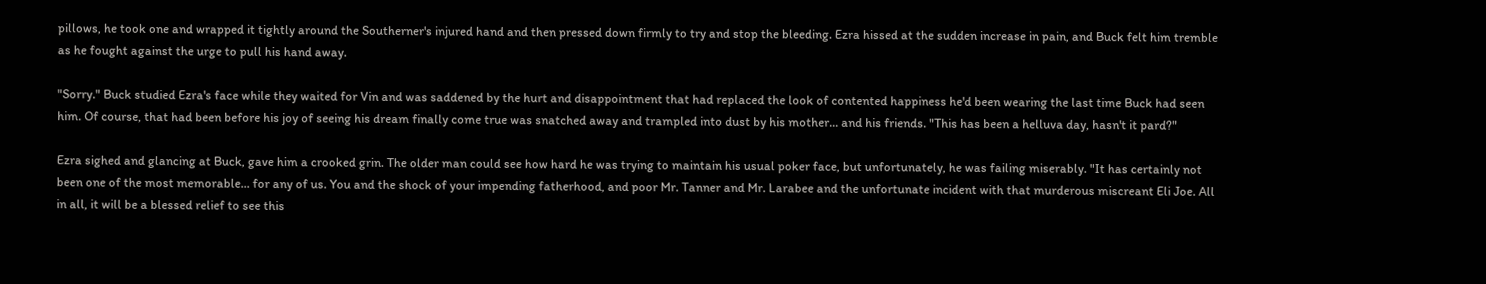pillows, he took one and wrapped it tightly around the Southerner's injured hand and then pressed down firmly to try and stop the bleeding. Ezra hissed at the sudden increase in pain, and Buck felt him tremble as he fought against the urge to pull his hand away.

"Sorry." Buck studied Ezra's face while they waited for Vin and was saddened by the hurt and disappointment that had replaced the look of contented happiness he'd been wearing the last time Buck had seen him. Of course, that had been before his joy of seeing his dream finally come true was snatched away and trampled into dust by his mother... and his friends. "This has been a helluva day, hasn't it pard?"

Ezra sighed and glancing at Buck, gave him a crooked grin. The older man could see how hard he was trying to maintain his usual poker face, but unfortunately, he was failing miserably. "It has certainly not been one of the most memorable... for any of us. You and the shock of your impending fatherhood, and poor Mr. Tanner and Mr. Larabee and the unfortunate incident with that murderous miscreant Eli Joe. All in all, it will be a blessed relief to see this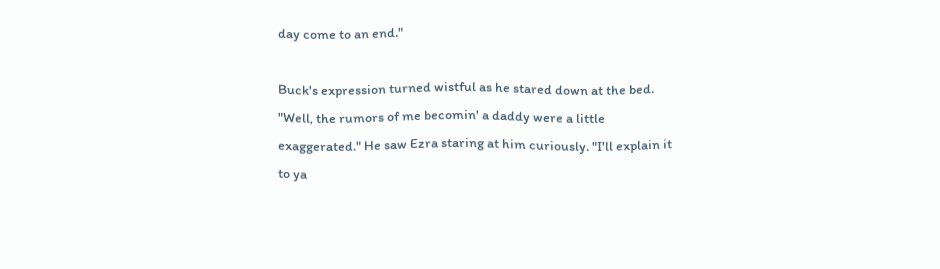day come to an end."

Buck's expression turned wistful as he stared down at the bed. "Well, the rumors of me becomin' a daddy were a little exaggerated." He saw Ezra staring at him curiously. "I'll explain it to ya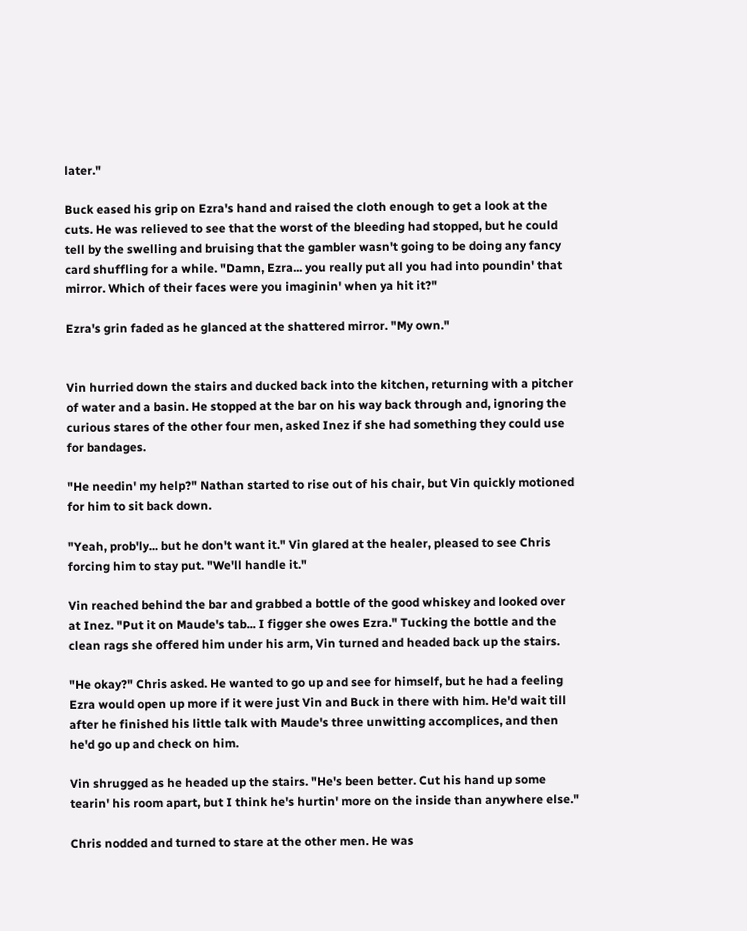later."

Buck eased his grip on Ezra's hand and raised the cloth enough to get a look at the cuts. He was relieved to see that the worst of the bleeding had stopped, but he could tell by the swelling and bruising that the gambler wasn't going to be doing any fancy card shuffling for a while. "Damn, Ezra... you really put all you had into poundin' that mirror. Which of their faces were you imaginin' when ya hit it?"

Ezra's grin faded as he glanced at the shattered mirror. "My own."


Vin hurried down the stairs and ducked back into the kitchen, returning with a pitcher of water and a basin. He stopped at the bar on his way back through and, ignoring the curious stares of the other four men, asked Inez if she had something they could use for bandages.

"He needin' my help?" Nathan started to rise out of his chair, but Vin quickly motioned for him to sit back down.

"Yeah, prob'ly... but he don't want it." Vin glared at the healer, pleased to see Chris forcing him to stay put. "We'll handle it."

Vin reached behind the bar and grabbed a bottle of the good whiskey and looked over at Inez. "Put it on Maude's tab... I figger she owes Ezra." Tucking the bottle and the clean rags she offered him under his arm, Vin turned and headed back up the stairs.

"He okay?" Chris asked. He wanted to go up and see for himself, but he had a feeling Ezra would open up more if it were just Vin and Buck in there with him. He'd wait till after he finished his little talk with Maude's three unwitting accomplices, and then he'd go up and check on him.

Vin shrugged as he headed up the stairs. "He's been better. Cut his hand up some tearin' his room apart, but I think he's hurtin' more on the inside than anywhere else."

Chris nodded and turned to stare at the other men. He was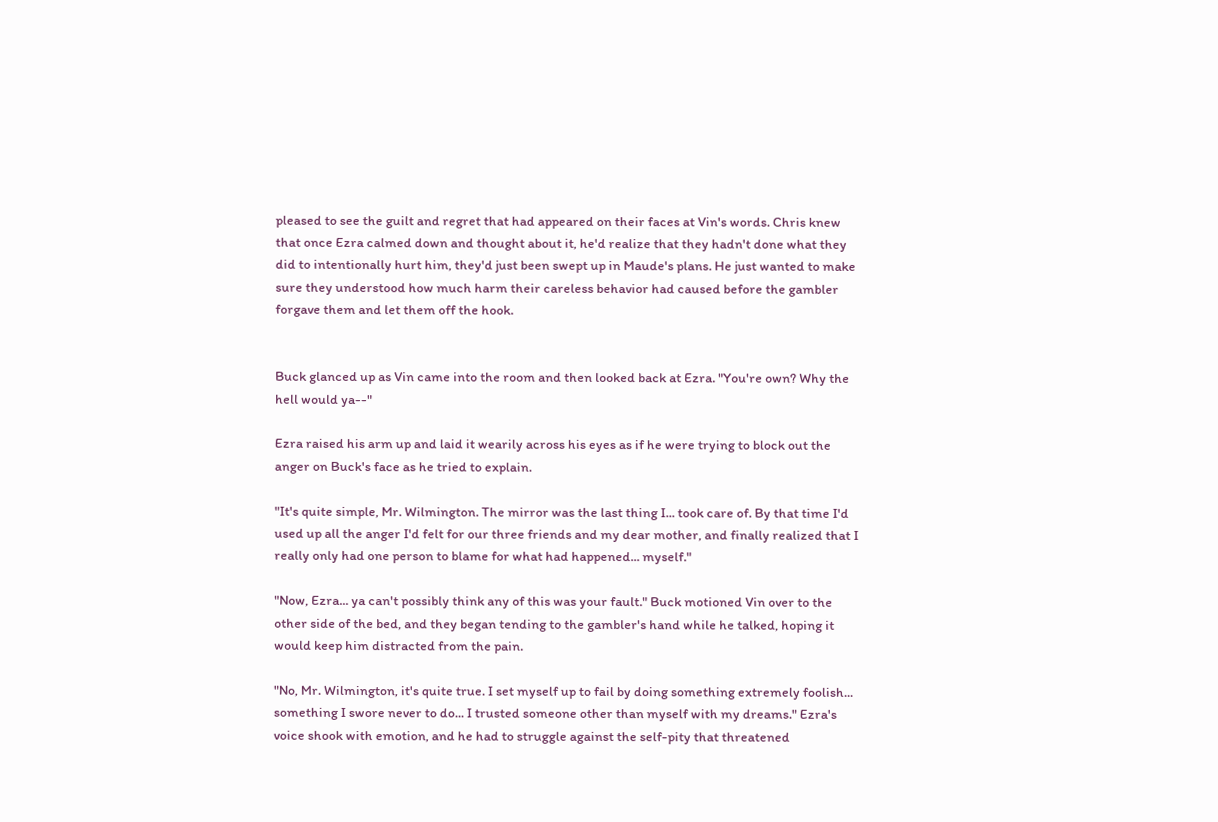pleased to see the guilt and regret that had appeared on their faces at Vin's words. Chris knew that once Ezra calmed down and thought about it, he'd realize that they hadn't done what they did to intentionally hurt him, they'd just been swept up in Maude's plans. He just wanted to make sure they understood how much harm their careless behavior had caused before the gambler forgave them and let them off the hook.


Buck glanced up as Vin came into the room and then looked back at Ezra. "You're own? Why the hell would ya--"

Ezra raised his arm up and laid it wearily across his eyes as if he were trying to block out the anger on Buck's face as he tried to explain.

"It's quite simple, Mr. Wilmington. The mirror was the last thing I... took care of. By that time I'd used up all the anger I'd felt for our three friends and my dear mother, and finally realized that I really only had one person to blame for what had happened... myself."

"Now, Ezra... ya can't possibly think any of this was your fault." Buck motioned Vin over to the other side of the bed, and they began tending to the gambler's hand while he talked, hoping it would keep him distracted from the pain.

"No, Mr. Wilmington, it's quite true. I set myself up to fail by doing something extremely foolish... something I swore never to do... I trusted someone other than myself with my dreams." Ezra's voice shook with emotion, and he had to struggle against the self-pity that threatened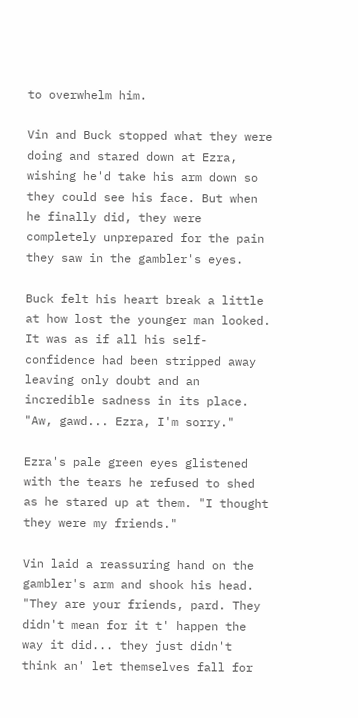to overwhelm him.

Vin and Buck stopped what they were doing and stared down at Ezra, wishing he'd take his arm down so they could see his face. But when he finally did, they were completely unprepared for the pain they saw in the gambler's eyes.

Buck felt his heart break a little at how lost the younger man looked. It was as if all his self-confidence had been stripped away leaving only doubt and an incredible sadness in its place. "Aw, gawd... Ezra, I'm sorry."

Ezra's pale green eyes glistened with the tears he refused to shed as he stared up at them. "I thought they were my friends."

Vin laid a reassuring hand on the gambler's arm and shook his head. "They are your friends, pard. They didn't mean for it t' happen the way it did... they just didn't think an' let themselves fall for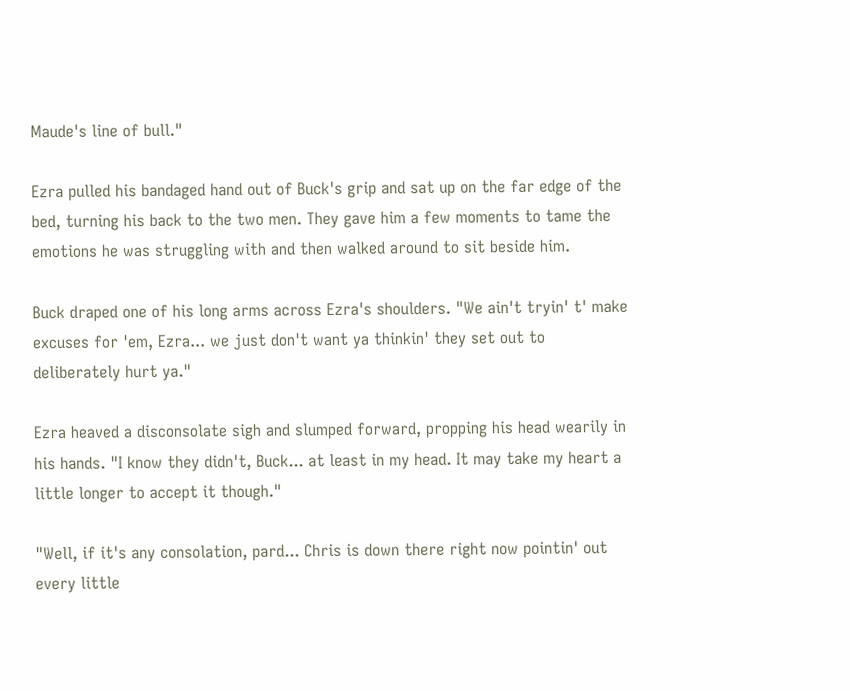Maude's line of bull."

Ezra pulled his bandaged hand out of Buck's grip and sat up on the far edge of the bed, turning his back to the two men. They gave him a few moments to tame the emotions he was struggling with and then walked around to sit beside him.

Buck draped one of his long arms across Ezra's shoulders. "We ain't tryin' t' make excuses for 'em, Ezra... we just don't want ya thinkin' they set out to deliberately hurt ya."

Ezra heaved a disconsolate sigh and slumped forward, propping his head wearily in his hands. "I know they didn't, Buck... at least in my head. It may take my heart a little longer to accept it though."

"Well, if it's any consolation, pard... Chris is down there right now pointin' out every little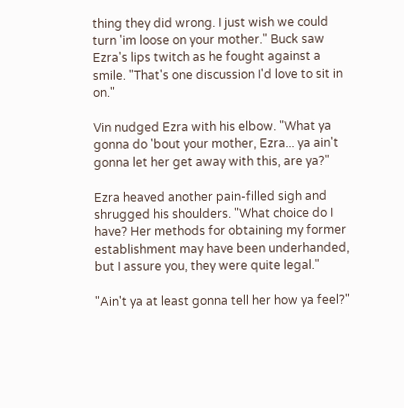thing they did wrong. I just wish we could turn 'im loose on your mother." Buck saw Ezra's lips twitch as he fought against a smile. "That's one discussion I'd love to sit in on."

Vin nudged Ezra with his elbow. "What ya gonna do 'bout your mother, Ezra... ya ain't gonna let her get away with this, are ya?"

Ezra heaved another pain-filled sigh and shrugged his shoulders. "What choice do I have? Her methods for obtaining my former establishment may have been underhanded, but I assure you, they were quite legal."

"Ain't ya at least gonna tell her how ya feel?"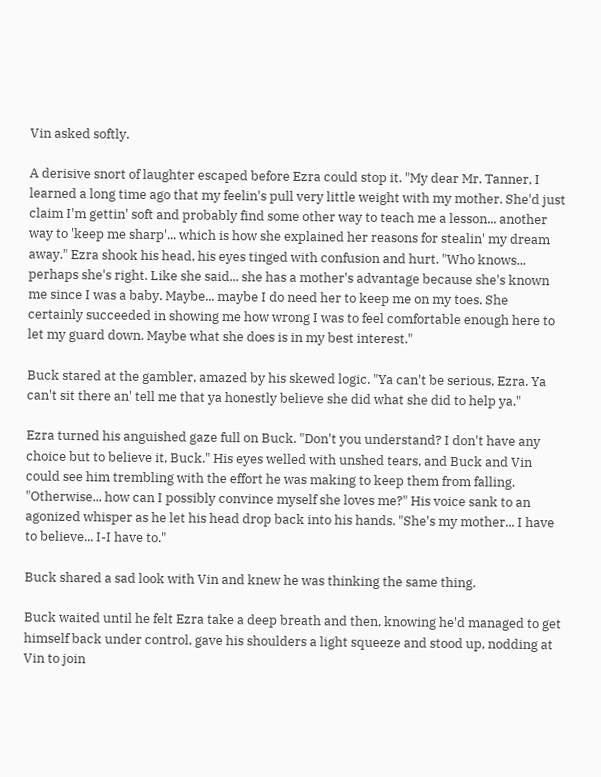Vin asked softly.

A derisive snort of laughter escaped before Ezra could stop it. "My dear Mr. Tanner, I learned a long time ago that my feelin's pull very little weight with my mother. She'd just claim I'm gettin' soft and probably find some other way to teach me a lesson... another way to 'keep me sharp'... which is how she explained her reasons for stealin' my dream away." Ezra shook his head, his eyes tinged with confusion and hurt. "Who knows... perhaps she's right. Like she said... she has a mother's advantage because she's known me since I was a baby. Maybe... maybe I do need her to keep me on my toes. She certainly succeeded in showing me how wrong I was to feel comfortable enough here to let my guard down. Maybe what she does is in my best interest."

Buck stared at the gambler, amazed by his skewed logic. "Ya can't be serious, Ezra. Ya can't sit there an' tell me that ya honestly believe she did what she did to help ya."

Ezra turned his anguished gaze full on Buck. "Don't you understand? I don't have any choice but to believe it, Buck." His eyes welled with unshed tears, and Buck and Vin could see him trembling with the effort he was making to keep them from falling. "Otherwise... how can I possibly convince myself she loves me?" His voice sank to an agonized whisper as he let his head drop back into his hands. "She's my mother... I have to believe... I-I have to."

Buck shared a sad look with Vin and knew he was thinking the same thing.

Buck waited until he felt Ezra take a deep breath and then, knowing he'd managed to get himself back under control, gave his shoulders a light squeeze and stood up, nodding at Vin to join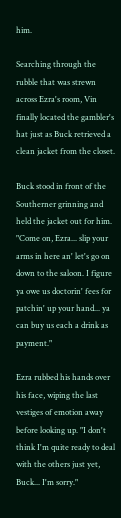him.

Searching through the rubble that was strewn across Ezra's room, Vin finally located the gambler's hat just as Buck retrieved a clean jacket from the closet.

Buck stood in front of the Southerner grinning and held the jacket out for him. "Come on, Ezra... slip your arms in here an' let's go on down to the saloon. I figure ya owe us doctorin' fees for patchin' up your hand... ya can buy us each a drink as payment."

Ezra rubbed his hands over his face, wiping the last vestiges of emotion away before looking up. "I don't think I'm quite ready to deal with the others just yet, Buck... I'm sorry."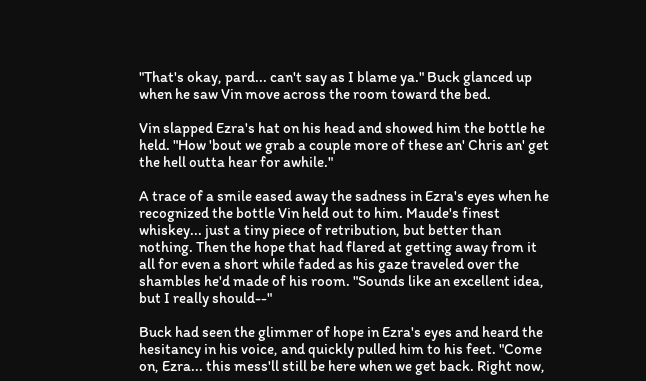"That's okay, pard... can't say as I blame ya." Buck glanced up when he saw Vin move across the room toward the bed.

Vin slapped Ezra's hat on his head and showed him the bottle he held. "How 'bout we grab a couple more of these an' Chris an' get the hell outta hear for awhile."

A trace of a smile eased away the sadness in Ezra's eyes when he recognized the bottle Vin held out to him. Maude's finest whiskey... just a tiny piece of retribution, but better than nothing. Then the hope that had flared at getting away from it all for even a short while faded as his gaze traveled over the shambles he'd made of his room. "Sounds like an excellent idea, but I really should--"

Buck had seen the glimmer of hope in Ezra's eyes and heard the hesitancy in his voice, and quickly pulled him to his feet. "Come on, Ezra... this mess'll still be here when we get back. Right now,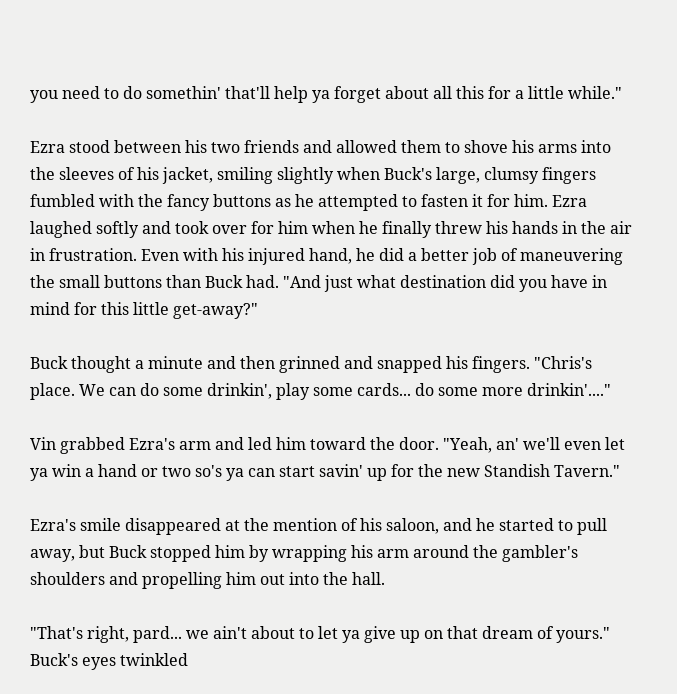you need to do somethin' that'll help ya forget about all this for a little while."

Ezra stood between his two friends and allowed them to shove his arms into the sleeves of his jacket, smiling slightly when Buck's large, clumsy fingers fumbled with the fancy buttons as he attempted to fasten it for him. Ezra laughed softly and took over for him when he finally threw his hands in the air in frustration. Even with his injured hand, he did a better job of maneuvering the small buttons than Buck had. "And just what destination did you have in mind for this little get-away?"

Buck thought a minute and then grinned and snapped his fingers. "Chris's place. We can do some drinkin', play some cards... do some more drinkin'...."

Vin grabbed Ezra's arm and led him toward the door. "Yeah, an' we'll even let ya win a hand or two so's ya can start savin' up for the new Standish Tavern."

Ezra's smile disappeared at the mention of his saloon, and he started to pull away, but Buck stopped him by wrapping his arm around the gambler's shoulders and propelling him out into the hall.

"That's right, pard... we ain't about to let ya give up on that dream of yours." Buck's eyes twinkled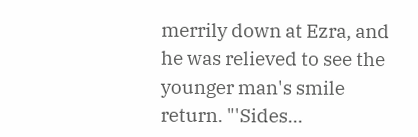merrily down at Ezra, and he was relieved to see the younger man's smile return. "'Sides...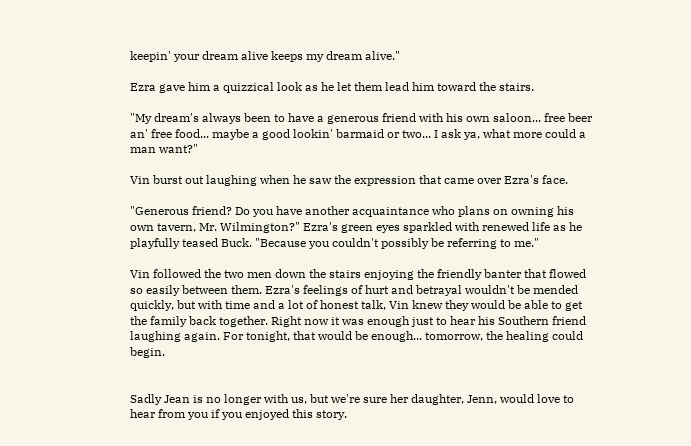keepin' your dream alive keeps my dream alive."

Ezra gave him a quizzical look as he let them lead him toward the stairs.

"My dream's always been to have a generous friend with his own saloon... free beer an' free food... maybe a good lookin' barmaid or two... I ask ya, what more could a man want?"

Vin burst out laughing when he saw the expression that came over Ezra's face.

"Generous friend? Do you have another acquaintance who plans on owning his own tavern, Mr. Wilmington?" Ezra's green eyes sparkled with renewed life as he playfully teased Buck. "Because you couldn't possibly be referring to me."

Vin followed the two men down the stairs enjoying the friendly banter that flowed so easily between them. Ezra's feelings of hurt and betrayal wouldn't be mended quickly, but with time and a lot of honest talk, Vin knew they would be able to get the family back together. Right now it was enough just to hear his Southern friend laughing again. For tonight, that would be enough... tomorrow, the healing could begin.


Sadly Jean is no longer with us, but we're sure her daughter, Jenn, would love to hear from you if you enjoyed this story.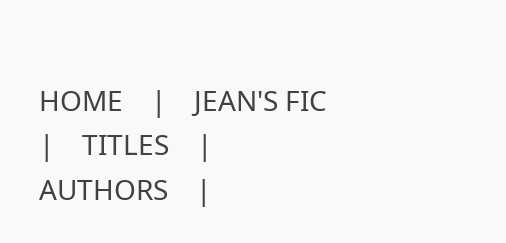HOME    |    JEAN'S FIC    |    TITLES    |    AUTHORS    |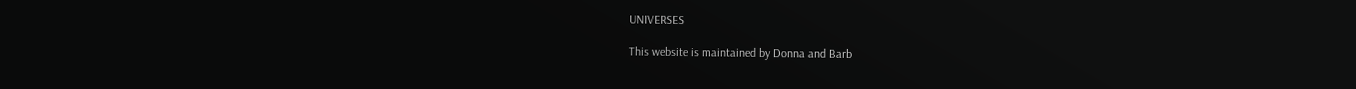UNIVERSES

This website is maintained by Donna and Barb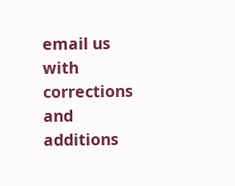email us
with corrections and additions